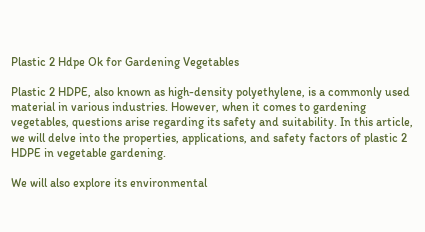Plastic 2 Hdpe Ok for Gardening Vegetables

Plastic 2 HDPE, also known as high-density polyethylene, is a commonly used material in various industries. However, when it comes to gardening vegetables, questions arise regarding its safety and suitability. In this article, we will delve into the properties, applications, and safety factors of plastic 2 HDPE in vegetable gardening.

We will also explore its environmental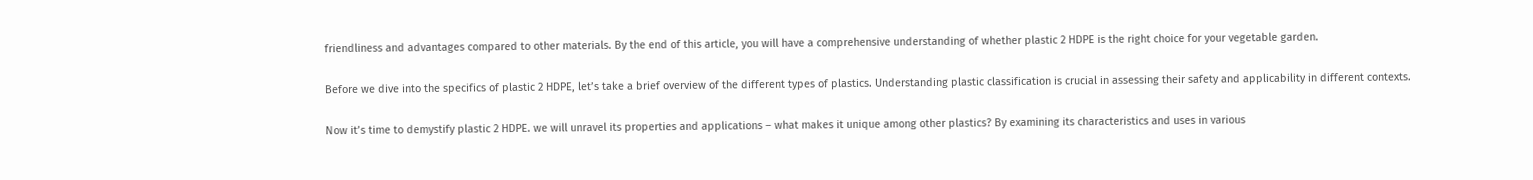friendliness and advantages compared to other materials. By the end of this article, you will have a comprehensive understanding of whether plastic 2 HDPE is the right choice for your vegetable garden.

Before we dive into the specifics of plastic 2 HDPE, let’s take a brief overview of the different types of plastics. Understanding plastic classification is crucial in assessing their safety and applicability in different contexts.

Now it’s time to demystify plastic 2 HDPE. we will unravel its properties and applications – what makes it unique among other plastics? By examining its characteristics and uses in various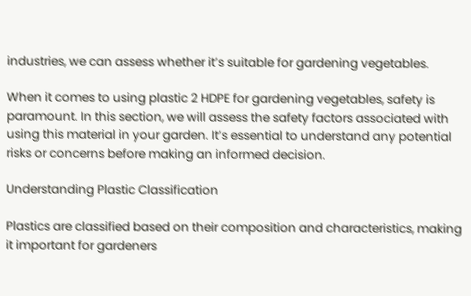industries, we can assess whether it’s suitable for gardening vegetables.

When it comes to using plastic 2 HDPE for gardening vegetables, safety is paramount. In this section, we will assess the safety factors associated with using this material in your garden. It’s essential to understand any potential risks or concerns before making an informed decision.

Understanding Plastic Classification

Plastics are classified based on their composition and characteristics, making it important for gardeners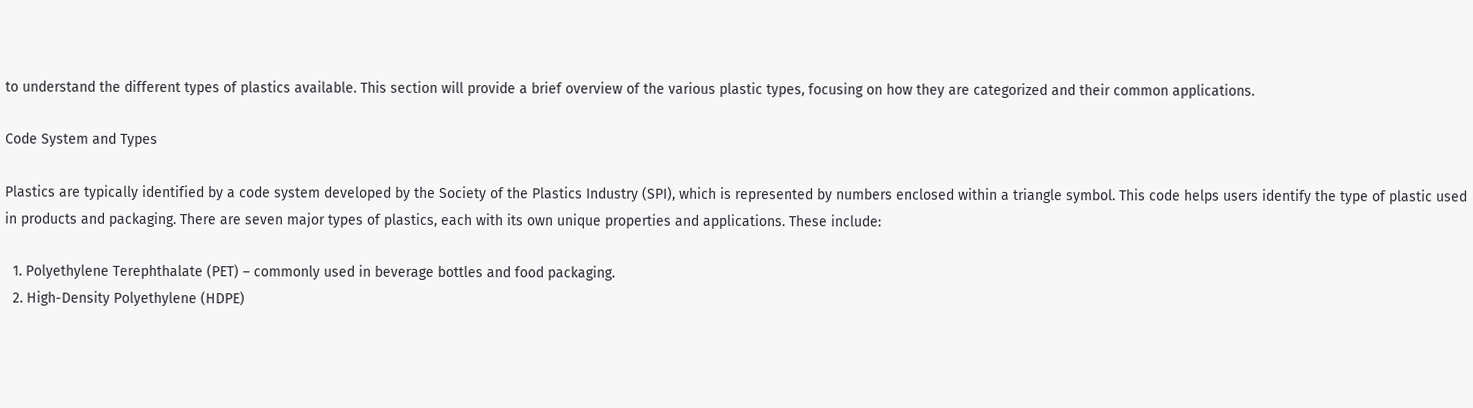to understand the different types of plastics available. This section will provide a brief overview of the various plastic types, focusing on how they are categorized and their common applications.

Code System and Types

Plastics are typically identified by a code system developed by the Society of the Plastics Industry (SPI), which is represented by numbers enclosed within a triangle symbol. This code helps users identify the type of plastic used in products and packaging. There are seven major types of plastics, each with its own unique properties and applications. These include:

  1. Polyethylene Terephthalate (PET) – commonly used in beverage bottles and food packaging.
  2. High-Density Polyethylene (HDPE)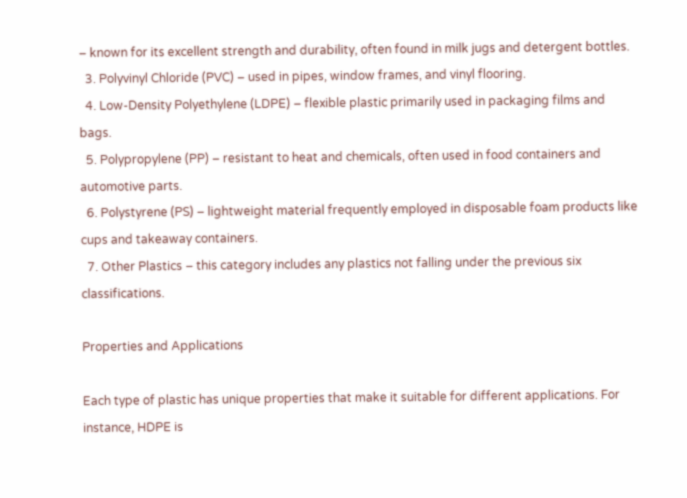– known for its excellent strength and durability, often found in milk jugs and detergent bottles.
  3. Polyvinyl Chloride (PVC) – used in pipes, window frames, and vinyl flooring.
  4. Low-Density Polyethylene (LDPE) – flexible plastic primarily used in packaging films and bags.
  5. Polypropylene (PP) – resistant to heat and chemicals, often used in food containers and automotive parts.
  6. Polystyrene (PS) – lightweight material frequently employed in disposable foam products like cups and takeaway containers.
  7. Other Plastics – this category includes any plastics not falling under the previous six classifications.

Properties and Applications

Each type of plastic has unique properties that make it suitable for different applications. For instance, HDPE is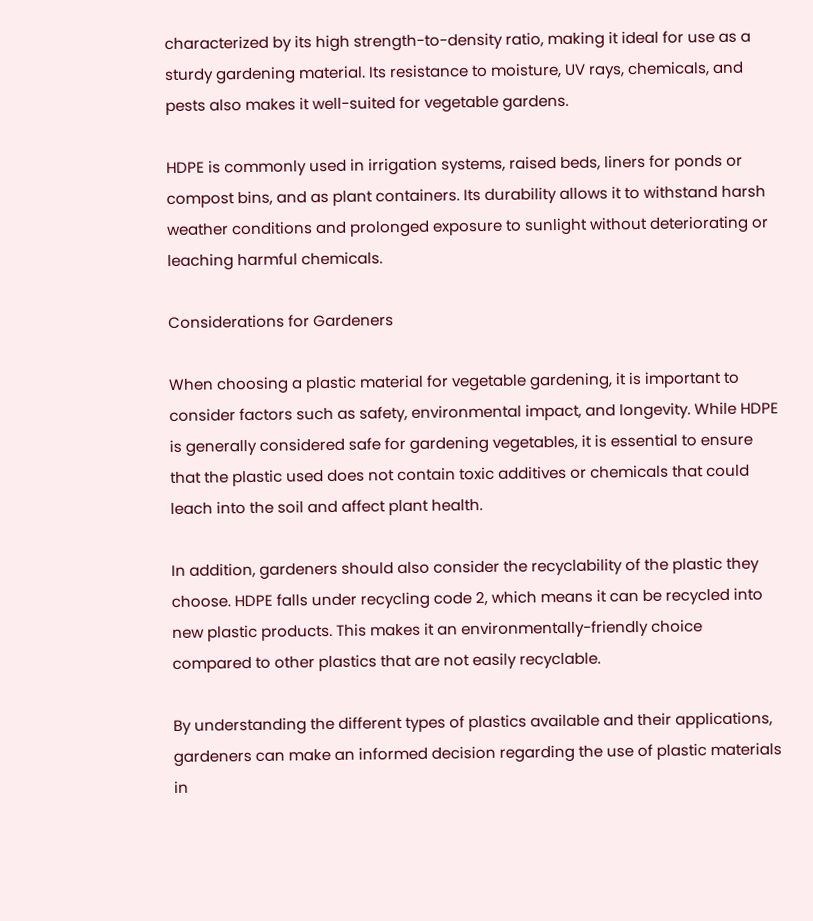characterized by its high strength-to-density ratio, making it ideal for use as a sturdy gardening material. Its resistance to moisture, UV rays, chemicals, and pests also makes it well-suited for vegetable gardens.

HDPE is commonly used in irrigation systems, raised beds, liners for ponds or compost bins, and as plant containers. Its durability allows it to withstand harsh weather conditions and prolonged exposure to sunlight without deteriorating or leaching harmful chemicals.

Considerations for Gardeners

When choosing a plastic material for vegetable gardening, it is important to consider factors such as safety, environmental impact, and longevity. While HDPE is generally considered safe for gardening vegetables, it is essential to ensure that the plastic used does not contain toxic additives or chemicals that could leach into the soil and affect plant health.

In addition, gardeners should also consider the recyclability of the plastic they choose. HDPE falls under recycling code 2, which means it can be recycled into new plastic products. This makes it an environmentally-friendly choice compared to other plastics that are not easily recyclable.

By understanding the different types of plastics available and their applications, gardeners can make an informed decision regarding the use of plastic materials in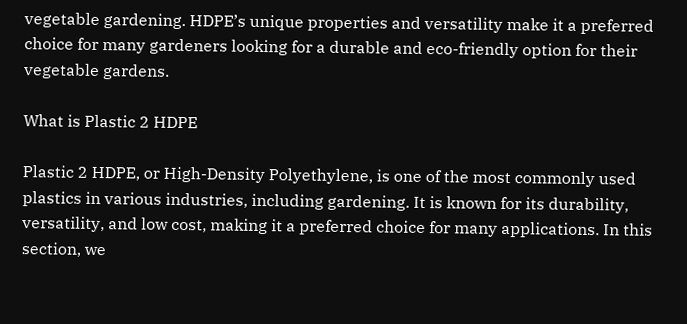vegetable gardening. HDPE’s unique properties and versatility make it a preferred choice for many gardeners looking for a durable and eco-friendly option for their vegetable gardens.

What is Plastic 2 HDPE

Plastic 2 HDPE, or High-Density Polyethylene, is one of the most commonly used plastics in various industries, including gardening. It is known for its durability, versatility, and low cost, making it a preferred choice for many applications. In this section, we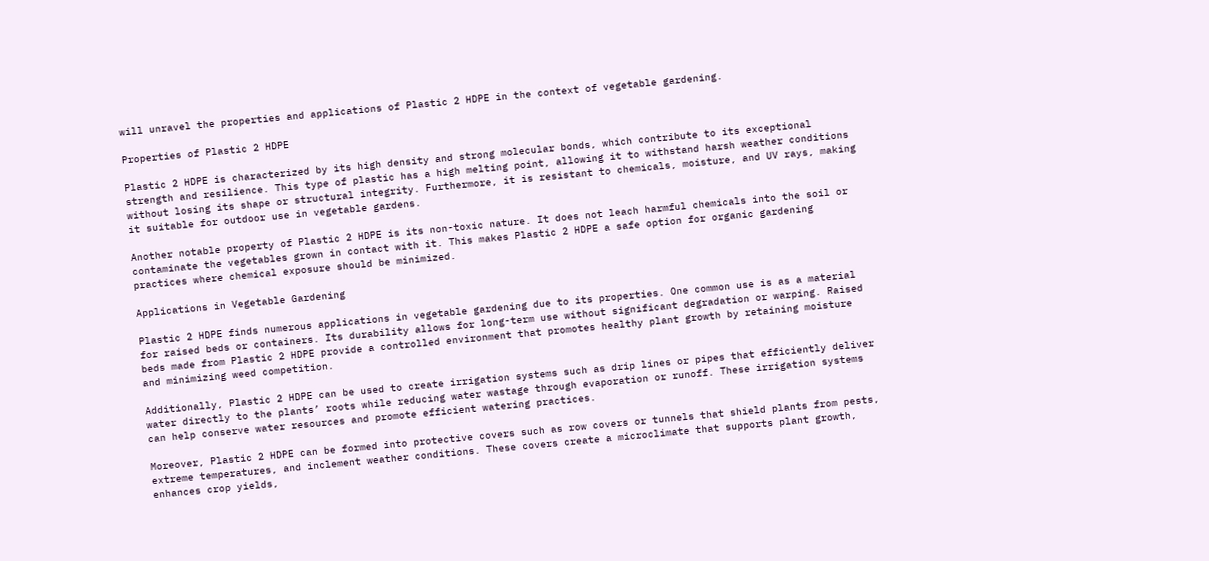will unravel the properties and applications of Plastic 2 HDPE in the context of vegetable gardening.

Properties of Plastic 2 HDPE

Plastic 2 HDPE is characterized by its high density and strong molecular bonds, which contribute to its exceptional strength and resilience. This type of plastic has a high melting point, allowing it to withstand harsh weather conditions without losing its shape or structural integrity. Furthermore, it is resistant to chemicals, moisture, and UV rays, making it suitable for outdoor use in vegetable gardens.

Another notable property of Plastic 2 HDPE is its non-toxic nature. It does not leach harmful chemicals into the soil or contaminate the vegetables grown in contact with it. This makes Plastic 2 HDPE a safe option for organic gardening practices where chemical exposure should be minimized.

Applications in Vegetable Gardening

Plastic 2 HDPE finds numerous applications in vegetable gardening due to its properties. One common use is as a material for raised beds or containers. Its durability allows for long-term use without significant degradation or warping. Raised beds made from Plastic 2 HDPE provide a controlled environment that promotes healthy plant growth by retaining moisture and minimizing weed competition.

Additionally, Plastic 2 HDPE can be used to create irrigation systems such as drip lines or pipes that efficiently deliver water directly to the plants’ roots while reducing water wastage through evaporation or runoff. These irrigation systems can help conserve water resources and promote efficient watering practices.

Moreover, Plastic 2 HDPE can be formed into protective covers such as row covers or tunnels that shield plants from pests, extreme temperatures, and inclement weather conditions. These covers create a microclimate that supports plant growth, enhances crop yields,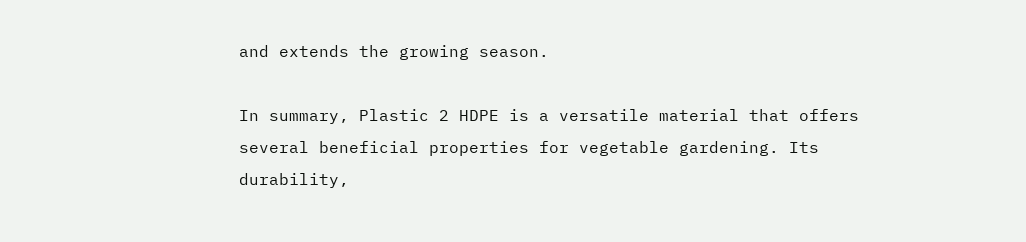and extends the growing season.

In summary, Plastic 2 HDPE is a versatile material that offers several beneficial properties for vegetable gardening. Its durability,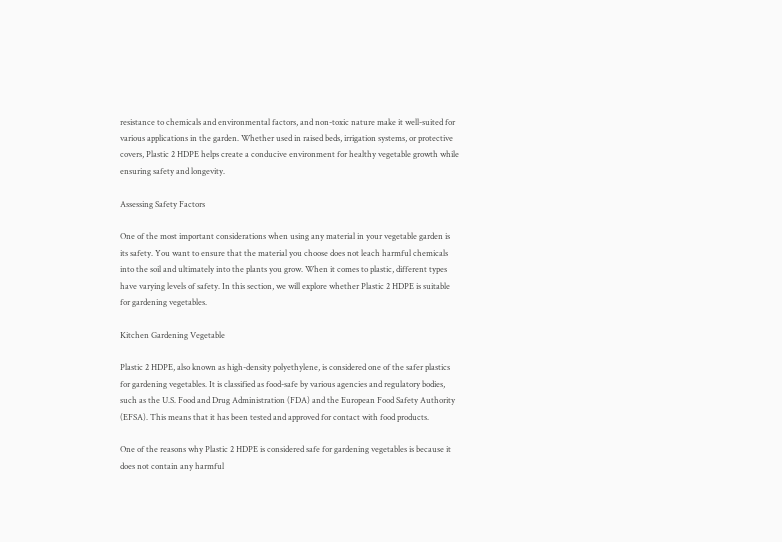resistance to chemicals and environmental factors, and non-toxic nature make it well-suited for various applications in the garden. Whether used in raised beds, irrigation systems, or protective covers, Plastic 2 HDPE helps create a conducive environment for healthy vegetable growth while ensuring safety and longevity.

Assessing Safety Factors

One of the most important considerations when using any material in your vegetable garden is its safety. You want to ensure that the material you choose does not leach harmful chemicals into the soil and ultimately into the plants you grow. When it comes to plastic, different types have varying levels of safety. In this section, we will explore whether Plastic 2 HDPE is suitable for gardening vegetables.

Kitchen Gardening Vegetable

Plastic 2 HDPE, also known as high-density polyethylene, is considered one of the safer plastics for gardening vegetables. It is classified as food-safe by various agencies and regulatory bodies, such as the U.S. Food and Drug Administration (FDA) and the European Food Safety Authority (EFSA). This means that it has been tested and approved for contact with food products.

One of the reasons why Plastic 2 HDPE is considered safe for gardening vegetables is because it does not contain any harmful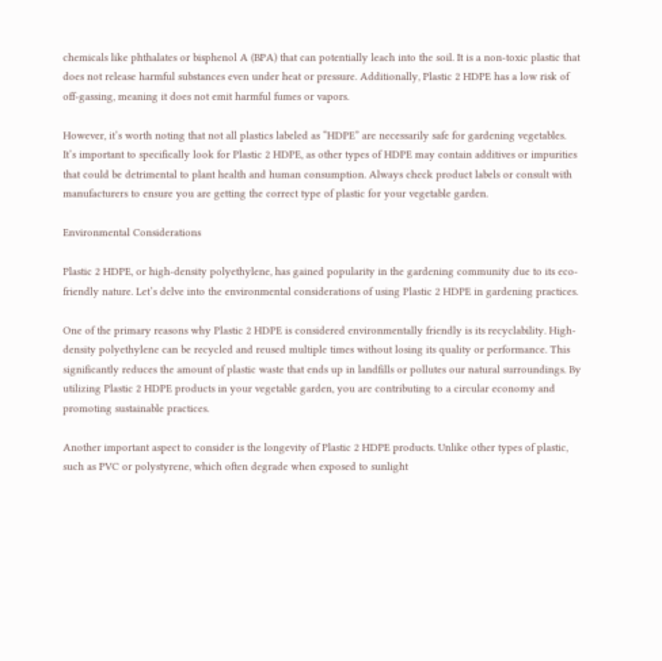chemicals like phthalates or bisphenol A (BPA) that can potentially leach into the soil. It is a non-toxic plastic that does not release harmful substances even under heat or pressure. Additionally, Plastic 2 HDPE has a low risk of off-gassing, meaning it does not emit harmful fumes or vapors.

However, it’s worth noting that not all plastics labeled as “HDPE” are necessarily safe for gardening vegetables. It’s important to specifically look for Plastic 2 HDPE, as other types of HDPE may contain additives or impurities that could be detrimental to plant health and human consumption. Always check product labels or consult with manufacturers to ensure you are getting the correct type of plastic for your vegetable garden.

Environmental Considerations

Plastic 2 HDPE, or high-density polyethylene, has gained popularity in the gardening community due to its eco-friendly nature. Let’s delve into the environmental considerations of using Plastic 2 HDPE in gardening practices.

One of the primary reasons why Plastic 2 HDPE is considered environmentally friendly is its recyclability. High-density polyethylene can be recycled and reused multiple times without losing its quality or performance. This significantly reduces the amount of plastic waste that ends up in landfills or pollutes our natural surroundings. By utilizing Plastic 2 HDPE products in your vegetable garden, you are contributing to a circular economy and promoting sustainable practices.

Another important aspect to consider is the longevity of Plastic 2 HDPE products. Unlike other types of plastic, such as PVC or polystyrene, which often degrade when exposed to sunlight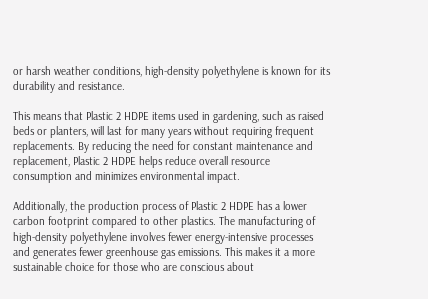or harsh weather conditions, high-density polyethylene is known for its durability and resistance.

This means that Plastic 2 HDPE items used in gardening, such as raised beds or planters, will last for many years without requiring frequent replacements. By reducing the need for constant maintenance and replacement, Plastic 2 HDPE helps reduce overall resource consumption and minimizes environmental impact.

Additionally, the production process of Plastic 2 HDPE has a lower carbon footprint compared to other plastics. The manufacturing of high-density polyethylene involves fewer energy-intensive processes and generates fewer greenhouse gas emissions. This makes it a more sustainable choice for those who are conscious about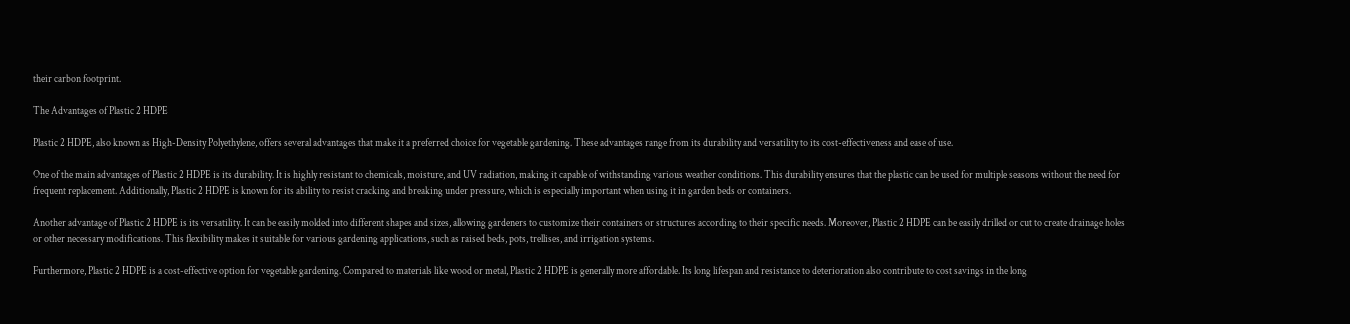their carbon footprint.

The Advantages of Plastic 2 HDPE

Plastic 2 HDPE, also known as High-Density Polyethylene, offers several advantages that make it a preferred choice for vegetable gardening. These advantages range from its durability and versatility to its cost-effectiveness and ease of use.

One of the main advantages of Plastic 2 HDPE is its durability. It is highly resistant to chemicals, moisture, and UV radiation, making it capable of withstanding various weather conditions. This durability ensures that the plastic can be used for multiple seasons without the need for frequent replacement. Additionally, Plastic 2 HDPE is known for its ability to resist cracking and breaking under pressure, which is especially important when using it in garden beds or containers.

Another advantage of Plastic 2 HDPE is its versatility. It can be easily molded into different shapes and sizes, allowing gardeners to customize their containers or structures according to their specific needs. Moreover, Plastic 2 HDPE can be easily drilled or cut to create drainage holes or other necessary modifications. This flexibility makes it suitable for various gardening applications, such as raised beds, pots, trellises, and irrigation systems.

Furthermore, Plastic 2 HDPE is a cost-effective option for vegetable gardening. Compared to materials like wood or metal, Plastic 2 HDPE is generally more affordable. Its long lifespan and resistance to deterioration also contribute to cost savings in the long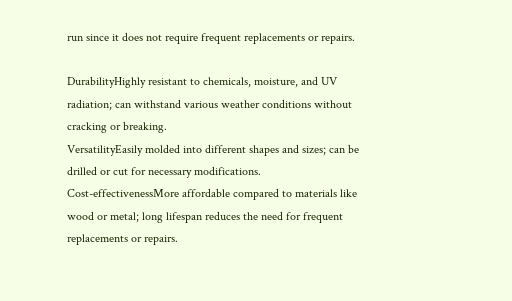run since it does not require frequent replacements or repairs.

DurabilityHighly resistant to chemicals, moisture, and UV radiation; can withstand various weather conditions without cracking or breaking.
VersatilityEasily molded into different shapes and sizes; can be drilled or cut for necessary modifications.
Cost-effectivenessMore affordable compared to materials like wood or metal; long lifespan reduces the need for frequent replacements or repairs.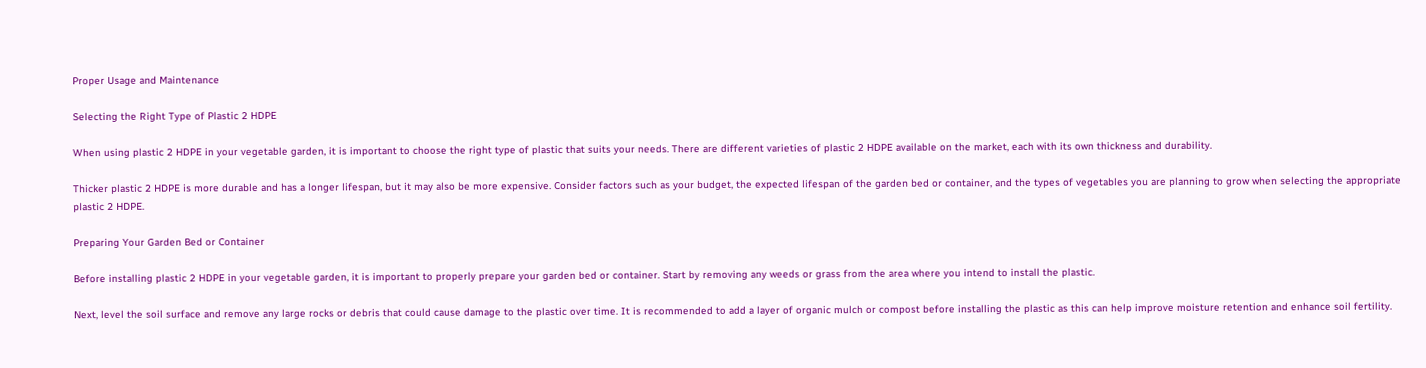Proper Usage and Maintenance

Selecting the Right Type of Plastic 2 HDPE

When using plastic 2 HDPE in your vegetable garden, it is important to choose the right type of plastic that suits your needs. There are different varieties of plastic 2 HDPE available on the market, each with its own thickness and durability.

Thicker plastic 2 HDPE is more durable and has a longer lifespan, but it may also be more expensive. Consider factors such as your budget, the expected lifespan of the garden bed or container, and the types of vegetables you are planning to grow when selecting the appropriate plastic 2 HDPE.

Preparing Your Garden Bed or Container

Before installing plastic 2 HDPE in your vegetable garden, it is important to properly prepare your garden bed or container. Start by removing any weeds or grass from the area where you intend to install the plastic.

Next, level the soil surface and remove any large rocks or debris that could cause damage to the plastic over time. It is recommended to add a layer of organic mulch or compost before installing the plastic as this can help improve moisture retention and enhance soil fertility.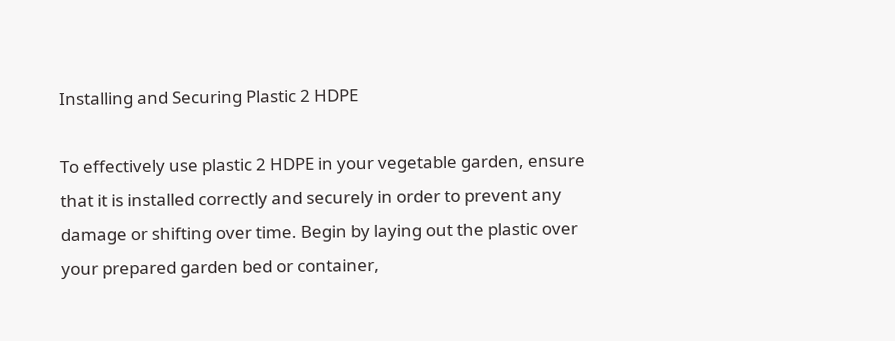Installing and Securing Plastic 2 HDPE

To effectively use plastic 2 HDPE in your vegetable garden, ensure that it is installed correctly and securely in order to prevent any damage or shifting over time. Begin by laying out the plastic over your prepared garden bed or container,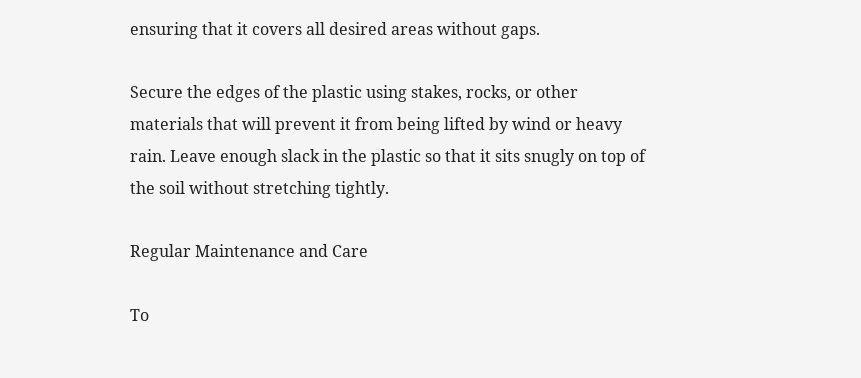ensuring that it covers all desired areas without gaps.

Secure the edges of the plastic using stakes, rocks, or other materials that will prevent it from being lifted by wind or heavy rain. Leave enough slack in the plastic so that it sits snugly on top of the soil without stretching tightly.

Regular Maintenance and Care

To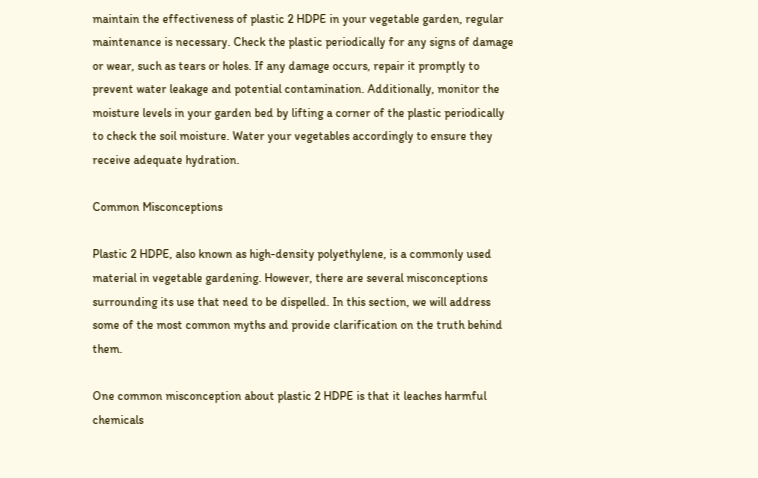maintain the effectiveness of plastic 2 HDPE in your vegetable garden, regular maintenance is necessary. Check the plastic periodically for any signs of damage or wear, such as tears or holes. If any damage occurs, repair it promptly to prevent water leakage and potential contamination. Additionally, monitor the moisture levels in your garden bed by lifting a corner of the plastic periodically to check the soil moisture. Water your vegetables accordingly to ensure they receive adequate hydration.

Common Misconceptions

Plastic 2 HDPE, also known as high-density polyethylene, is a commonly used material in vegetable gardening. However, there are several misconceptions surrounding its use that need to be dispelled. In this section, we will address some of the most common myths and provide clarification on the truth behind them.

One common misconception about plastic 2 HDPE is that it leaches harmful chemicals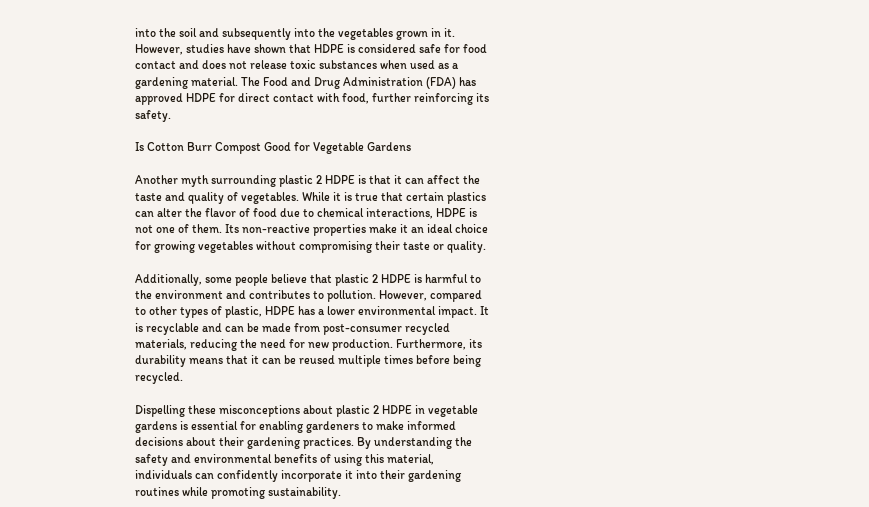into the soil and subsequently into the vegetables grown in it. However, studies have shown that HDPE is considered safe for food contact and does not release toxic substances when used as a gardening material. The Food and Drug Administration (FDA) has approved HDPE for direct contact with food, further reinforcing its safety.

Is Cotton Burr Compost Good for Vegetable Gardens

Another myth surrounding plastic 2 HDPE is that it can affect the taste and quality of vegetables. While it is true that certain plastics can alter the flavor of food due to chemical interactions, HDPE is not one of them. Its non-reactive properties make it an ideal choice for growing vegetables without compromising their taste or quality.

Additionally, some people believe that plastic 2 HDPE is harmful to the environment and contributes to pollution. However, compared to other types of plastic, HDPE has a lower environmental impact. It is recyclable and can be made from post-consumer recycled materials, reducing the need for new production. Furthermore, its durability means that it can be reused multiple times before being recycled.

Dispelling these misconceptions about plastic 2 HDPE in vegetable gardens is essential for enabling gardeners to make informed decisions about their gardening practices. By understanding the safety and environmental benefits of using this material, individuals can confidently incorporate it into their gardening routines while promoting sustainability.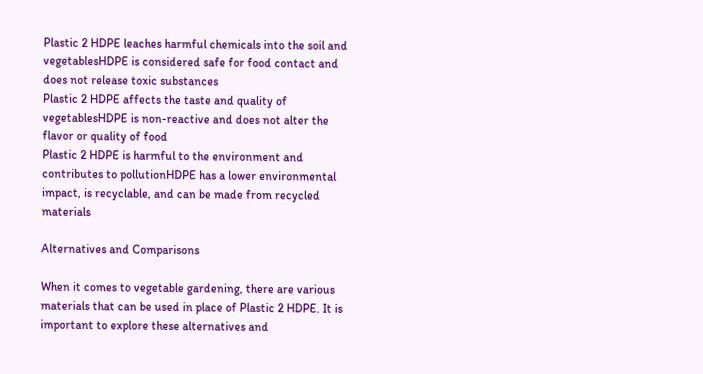Plastic 2 HDPE leaches harmful chemicals into the soil and vegetablesHDPE is considered safe for food contact and does not release toxic substances
Plastic 2 HDPE affects the taste and quality of vegetablesHDPE is non-reactive and does not alter the flavor or quality of food
Plastic 2 HDPE is harmful to the environment and contributes to pollutionHDPE has a lower environmental impact, is recyclable, and can be made from recycled materials

Alternatives and Comparisons

When it comes to vegetable gardening, there are various materials that can be used in place of Plastic 2 HDPE. It is important to explore these alternatives and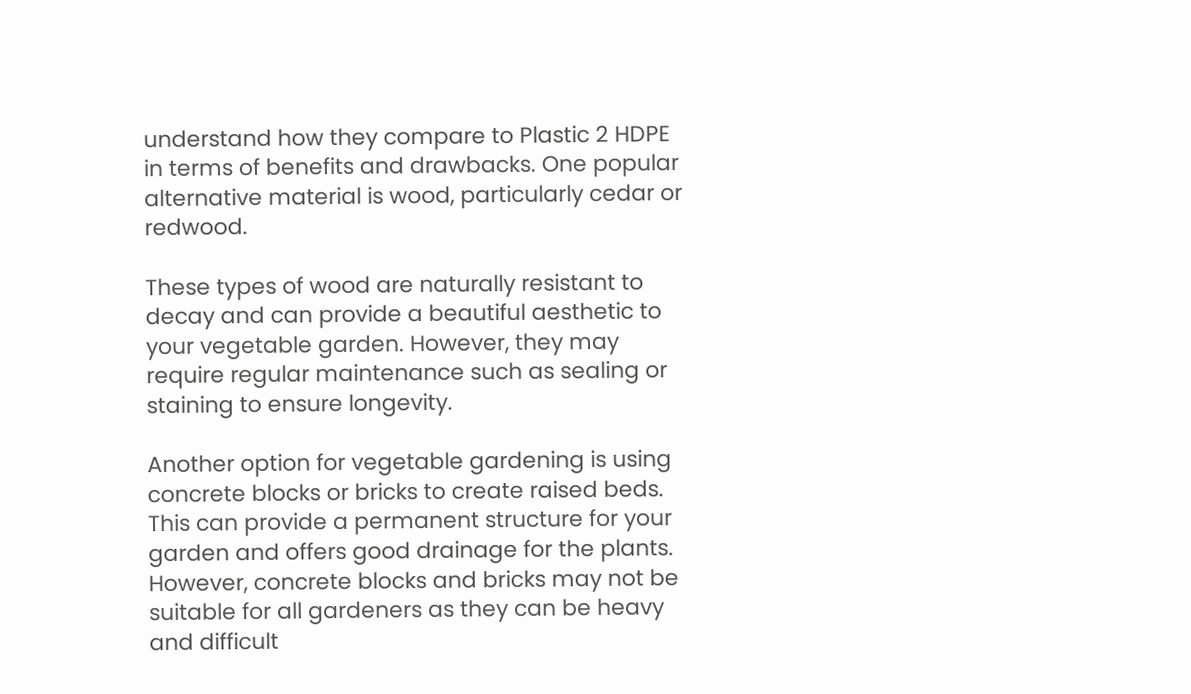understand how they compare to Plastic 2 HDPE in terms of benefits and drawbacks. One popular alternative material is wood, particularly cedar or redwood.

These types of wood are naturally resistant to decay and can provide a beautiful aesthetic to your vegetable garden. However, they may require regular maintenance such as sealing or staining to ensure longevity.

Another option for vegetable gardening is using concrete blocks or bricks to create raised beds. This can provide a permanent structure for your garden and offers good drainage for the plants. However, concrete blocks and bricks may not be suitable for all gardeners as they can be heavy and difficult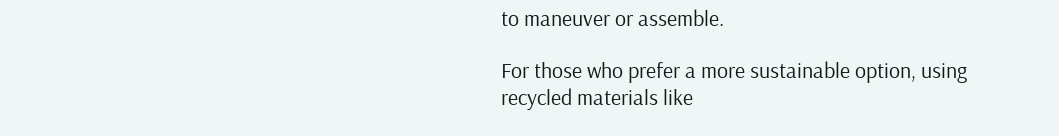to maneuver or assemble.

For those who prefer a more sustainable option, using recycled materials like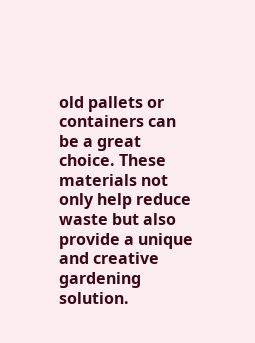old pallets or containers can be a great choice. These materials not only help reduce waste but also provide a unique and creative gardening solution.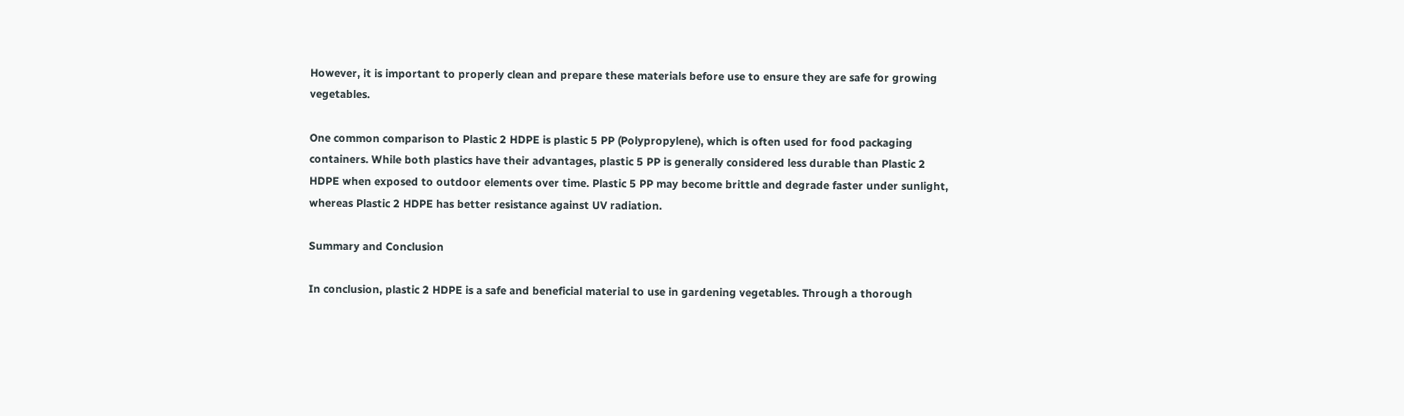However, it is important to properly clean and prepare these materials before use to ensure they are safe for growing vegetables.

One common comparison to Plastic 2 HDPE is plastic 5 PP (Polypropylene), which is often used for food packaging containers. While both plastics have their advantages, plastic 5 PP is generally considered less durable than Plastic 2 HDPE when exposed to outdoor elements over time. Plastic 5 PP may become brittle and degrade faster under sunlight, whereas Plastic 2 HDPE has better resistance against UV radiation.

Summary and Conclusion

In conclusion, plastic 2 HDPE is a safe and beneficial material to use in gardening vegetables. Through a thorough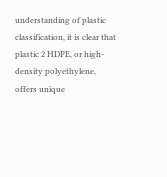understanding of plastic classification, it is clear that plastic 2 HDPE, or high-density polyethylene, offers unique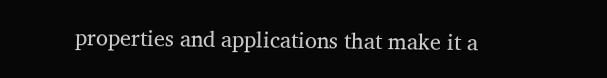properties and applications that make it a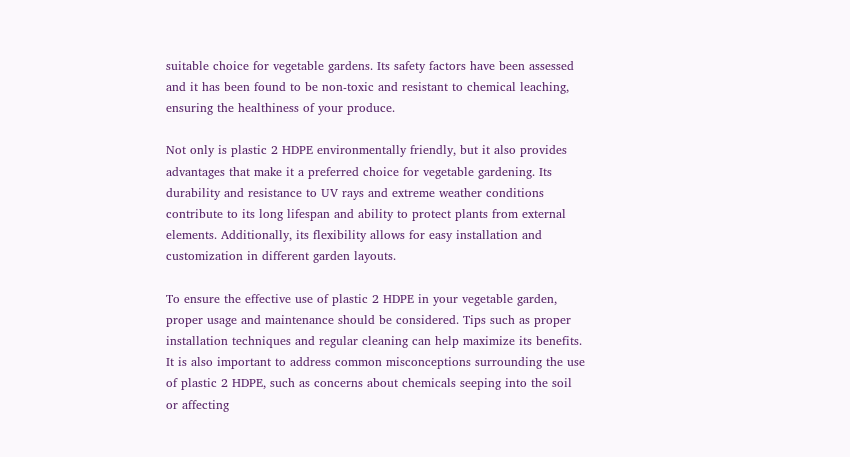suitable choice for vegetable gardens. Its safety factors have been assessed and it has been found to be non-toxic and resistant to chemical leaching, ensuring the healthiness of your produce.

Not only is plastic 2 HDPE environmentally friendly, but it also provides advantages that make it a preferred choice for vegetable gardening. Its durability and resistance to UV rays and extreme weather conditions contribute to its long lifespan and ability to protect plants from external elements. Additionally, its flexibility allows for easy installation and customization in different garden layouts.

To ensure the effective use of plastic 2 HDPE in your vegetable garden, proper usage and maintenance should be considered. Tips such as proper installation techniques and regular cleaning can help maximize its benefits. It is also important to address common misconceptions surrounding the use of plastic 2 HDPE, such as concerns about chemicals seeping into the soil or affecting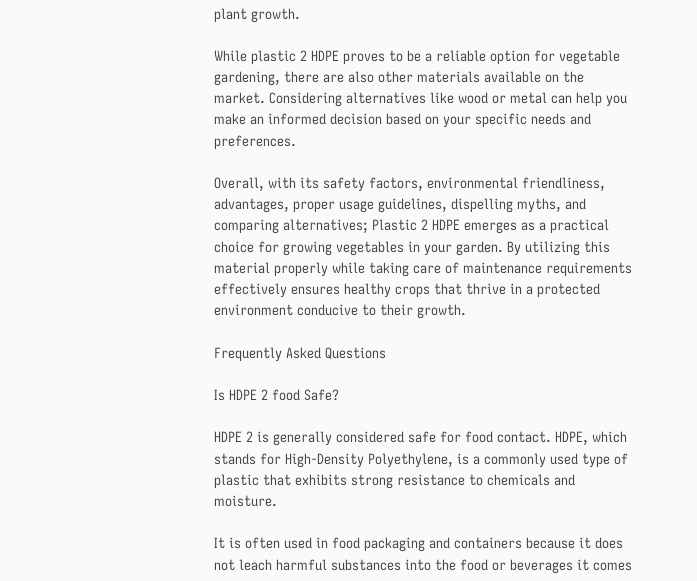plant growth.

While plastic 2 HDPE proves to be a reliable option for vegetable gardening, there are also other materials available on the market. Considering alternatives like wood or metal can help you make an informed decision based on your specific needs and preferences.

Overall, with its safety factors, environmental friendliness, advantages, proper usage guidelines, dispelling myths, and comparing alternatives; Plastic 2 HDPE emerges as a practical choice for growing vegetables in your garden. By utilizing this material properly while taking care of maintenance requirements effectively ensures healthy crops that thrive in a protected environment conducive to their growth.

Frequently Asked Questions

Is HDPE 2 food Safe?

HDPE 2 is generally considered safe for food contact. HDPE, which stands for High-Density Polyethylene, is a commonly used type of plastic that exhibits strong resistance to chemicals and moisture.

It is often used in food packaging and containers because it does not leach harmful substances into the food or beverages it comes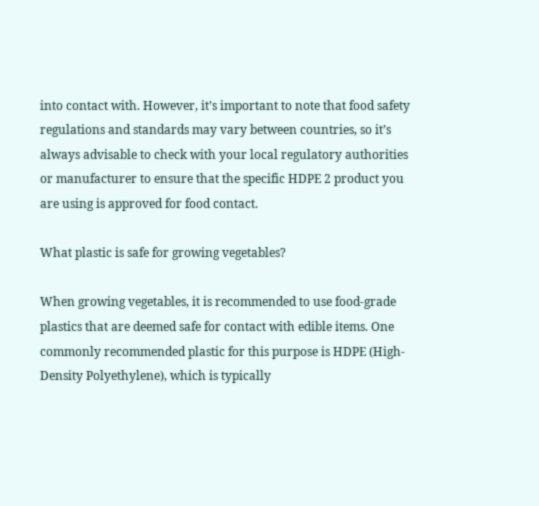into contact with. However, it’s important to note that food safety regulations and standards may vary between countries, so it’s always advisable to check with your local regulatory authorities or manufacturer to ensure that the specific HDPE 2 product you are using is approved for food contact.

What plastic is safe for growing vegetables?

When growing vegetables, it is recommended to use food-grade plastics that are deemed safe for contact with edible items. One commonly recommended plastic for this purpose is HDPE (High-Density Polyethylene), which is typically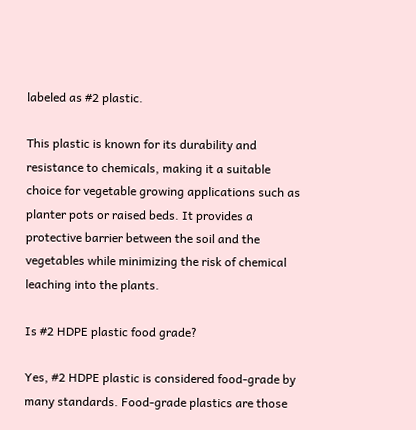labeled as #2 plastic.

This plastic is known for its durability and resistance to chemicals, making it a suitable choice for vegetable growing applications such as planter pots or raised beds. It provides a protective barrier between the soil and the vegetables while minimizing the risk of chemical leaching into the plants.

Is #2 HDPE plastic food grade?

Yes, #2 HDPE plastic is considered food-grade by many standards. Food-grade plastics are those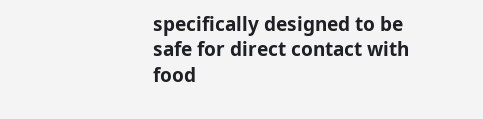specifically designed to be safe for direct contact with food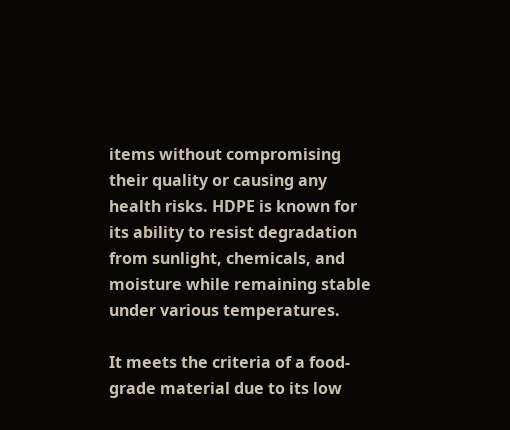items without compromising their quality or causing any health risks. HDPE is known for its ability to resist degradation from sunlight, chemicals, and moisture while remaining stable under various temperatures.

It meets the criteria of a food-grade material due to its low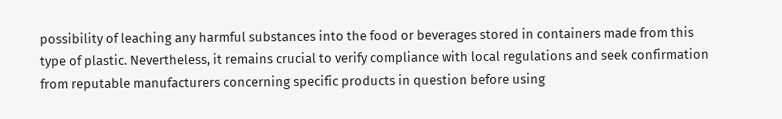possibility of leaching any harmful substances into the food or beverages stored in containers made from this type of plastic. Nevertheless, it remains crucial to verify compliance with local regulations and seek confirmation from reputable manufacturers concerning specific products in question before using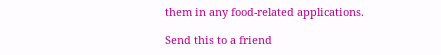them in any food-related applications.

Send this to a friend